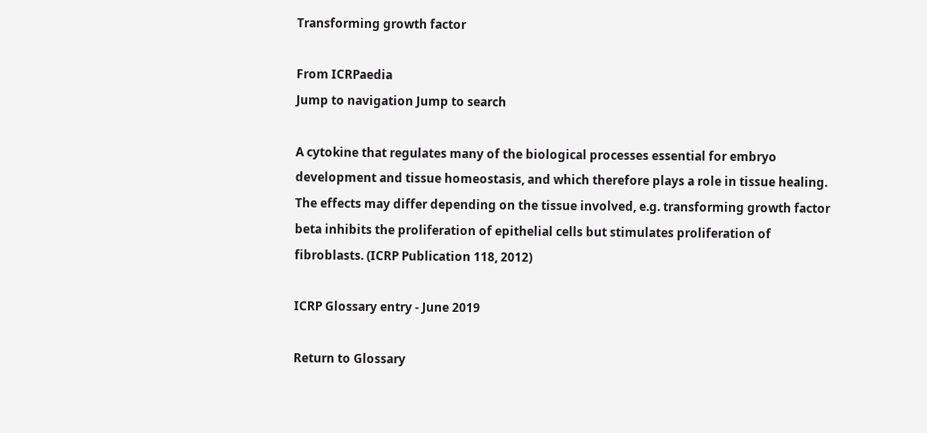Transforming growth factor

From ICRPaedia
Jump to navigation Jump to search

A cytokine that regulates many of the biological processes essential for embryo development and tissue homeostasis, and which therefore plays a role in tissue healing. The effects may differ depending on the tissue involved, e.g. transforming growth factor beta inhibits the proliferation of epithelial cells but stimulates proliferation of fibroblasts. (ICRP Publication 118, 2012)

ICRP Glossary entry - June 2019

Return to Glossary